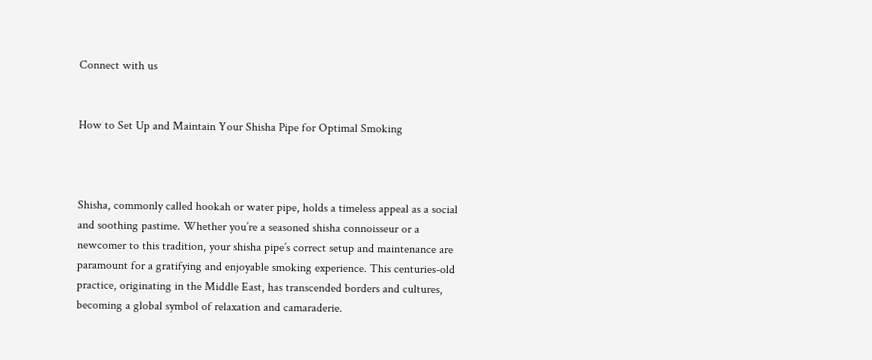Connect with us


How to Set Up and Maintain Your Shisha Pipe for Optimal Smoking



Shisha, commonly called hookah or water pipe, holds a timeless appeal as a social and soothing pastime. Whether you’re a seasoned shisha connoisseur or a newcomer to this tradition, your shisha pipe’s correct setup and maintenance are paramount for a gratifying and enjoyable smoking experience. This centuries-old practice, originating in the Middle East, has transcended borders and cultures, becoming a global symbol of relaxation and camaraderie.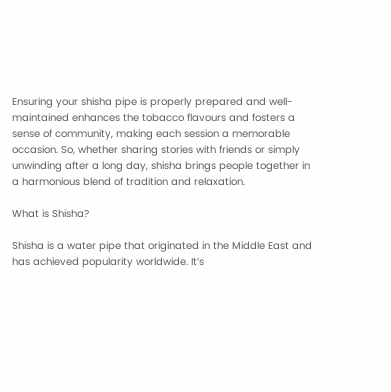Ensuring your shisha pipe is properly prepared and well-maintained enhances the tobacco flavours and fosters a sense of community, making each session a memorable occasion. So, whether sharing stories with friends or simply unwinding after a long day, shisha brings people together in a harmonious blend of tradition and relaxation.

What is Shisha?

Shisha is a water pipe that originated in the Middle East and has achieved popularity worldwide. It’s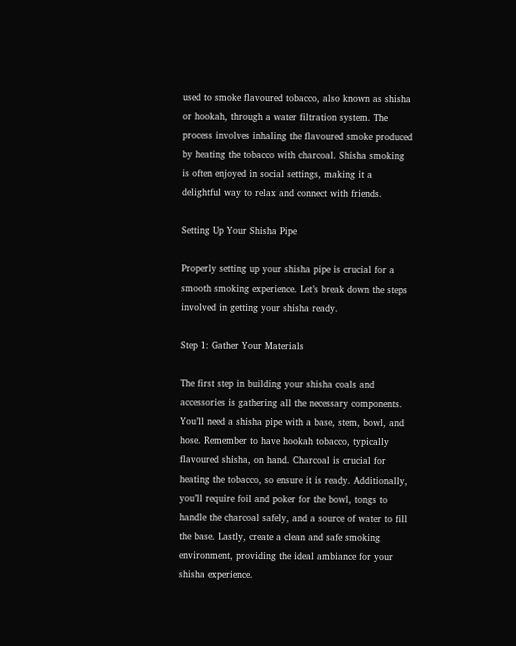used to smoke flavoured tobacco, also known as shisha or hookah, through a water filtration system. The process involves inhaling the flavoured smoke produced by heating the tobacco with charcoal. Shisha smoking is often enjoyed in social settings, making it a delightful way to relax and connect with friends.

Setting Up Your Shisha Pipe

Properly setting up your shisha pipe is crucial for a smooth smoking experience. Let’s break down the steps involved in getting your shisha ready.

Step 1: Gather Your Materials

The first step in building your shisha coals and accessories is gathering all the necessary components. You’ll need a shisha pipe with a base, stem, bowl, and hose. Remember to have hookah tobacco, typically flavoured shisha, on hand. Charcoal is crucial for heating the tobacco, so ensure it is ready. Additionally, you’ll require foil and poker for the bowl, tongs to handle the charcoal safely, and a source of water to fill the base. Lastly, create a clean and safe smoking environment, providing the ideal ambiance for your shisha experience.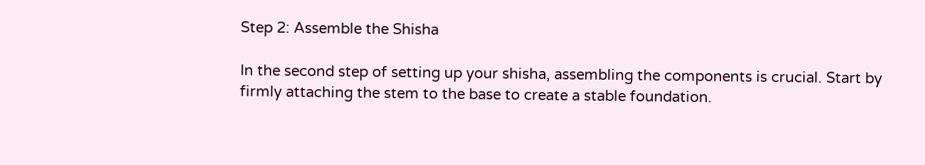Step 2: Assemble the Shisha

In the second step of setting up your shisha, assembling the components is crucial. Start by firmly attaching the stem to the base to create a stable foundation.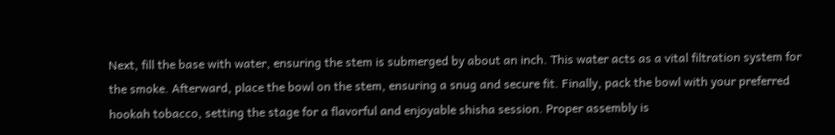Next, fill the base with water, ensuring the stem is submerged by about an inch. This water acts as a vital filtration system for the smoke. Afterward, place the bowl on the stem, ensuring a snug and secure fit. Finally, pack the bowl with your preferred hookah tobacco, setting the stage for a flavorful and enjoyable shisha session. Proper assembly is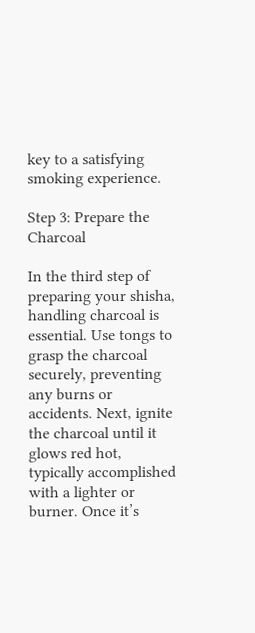key to a satisfying smoking experience.

Step 3: Prepare the Charcoal

In the third step of preparing your shisha, handling charcoal is essential. Use tongs to grasp the charcoal securely, preventing any burns or accidents. Next, ignite the charcoal until it glows red hot, typically accomplished with a lighter or burner. Once it’s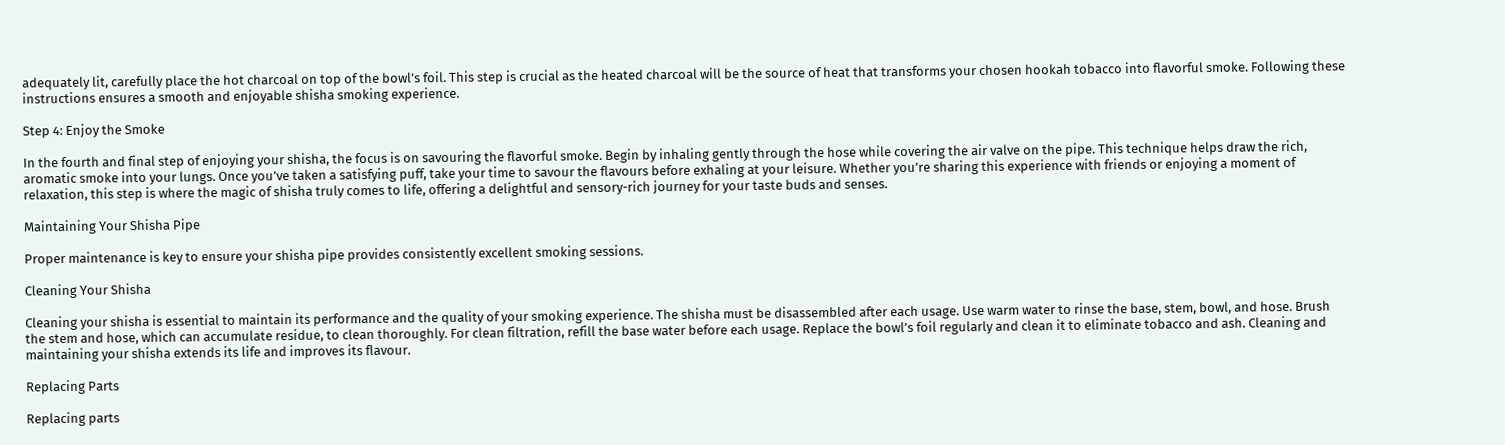adequately lit, carefully place the hot charcoal on top of the bowl’s foil. This step is crucial as the heated charcoal will be the source of heat that transforms your chosen hookah tobacco into flavorful smoke. Following these instructions ensures a smooth and enjoyable shisha smoking experience.

Step 4: Enjoy the Smoke

In the fourth and final step of enjoying your shisha, the focus is on savouring the flavorful smoke. Begin by inhaling gently through the hose while covering the air valve on the pipe. This technique helps draw the rich, aromatic smoke into your lungs. Once you’ve taken a satisfying puff, take your time to savour the flavours before exhaling at your leisure. Whether you’re sharing this experience with friends or enjoying a moment of relaxation, this step is where the magic of shisha truly comes to life, offering a delightful and sensory-rich journey for your taste buds and senses.

Maintaining Your Shisha Pipe

Proper maintenance is key to ensure your shisha pipe provides consistently excellent smoking sessions.

Cleaning Your Shisha

Cleaning your shisha is essential to maintain its performance and the quality of your smoking experience. The shisha must be disassembled after each usage. Use warm water to rinse the base, stem, bowl, and hose. Brush the stem and hose, which can accumulate residue, to clean thoroughly. For clean filtration, refill the base water before each usage. Replace the bowl’s foil regularly and clean it to eliminate tobacco and ash. Cleaning and maintaining your shisha extends its life and improves its flavour.

Replacing Parts

Replacing parts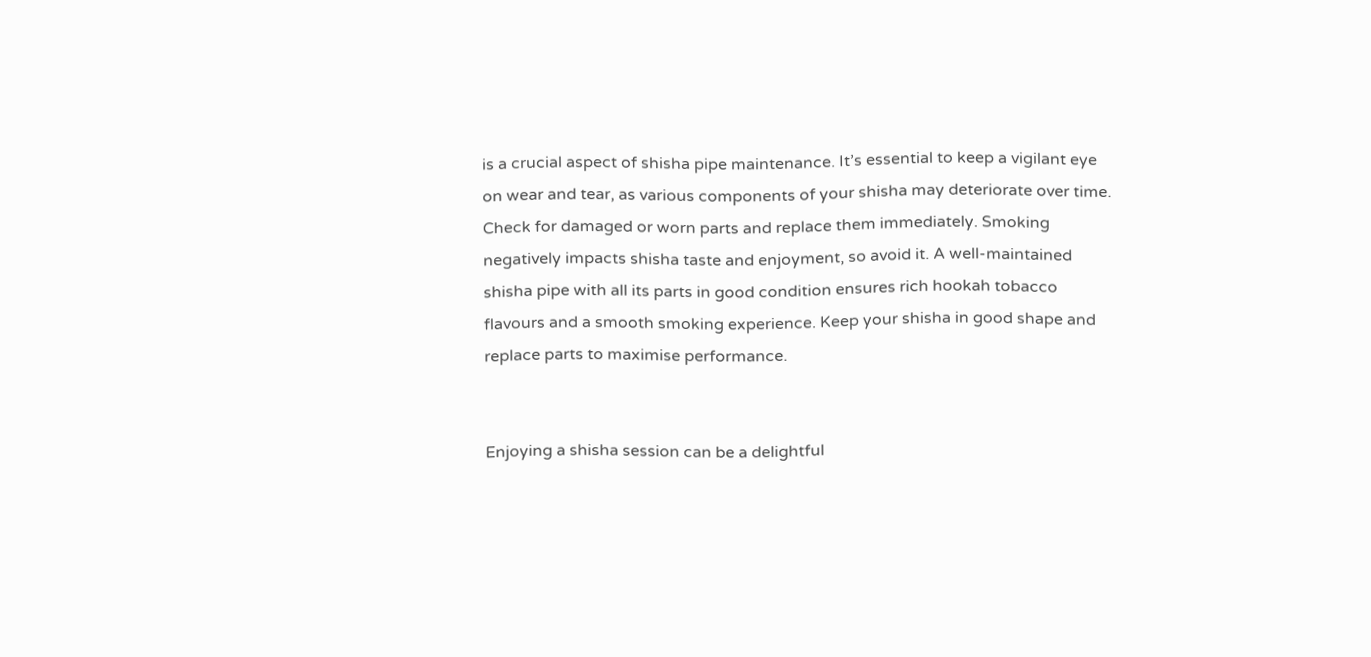is a crucial aspect of shisha pipe maintenance. It’s essential to keep a vigilant eye on wear and tear, as various components of your shisha may deteriorate over time. Check for damaged or worn parts and replace them immediately. Smoking negatively impacts shisha taste and enjoyment, so avoid it. A well-maintained shisha pipe with all its parts in good condition ensures rich hookah tobacco flavours and a smooth smoking experience. Keep your shisha in good shape and replace parts to maximise performance.


Enjoying a shisha session can be a delightful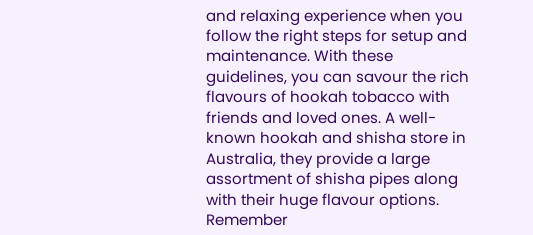and relaxing experience when you follow the right steps for setup and maintenance. With these guidelines, you can savour the rich flavours of hookah tobacco with friends and loved ones. A well-known hookah and shisha store in Australia, they provide a large assortment of shisha pipes along with their huge flavour options.  Remember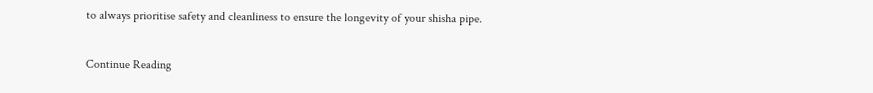to always prioritise safety and cleanliness to ensure the longevity of your shisha pipe.

Continue Reading